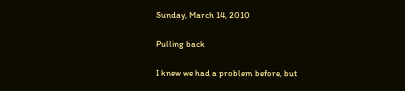Sunday, March 14, 2010

Pulling back

I knew we had a problem before, but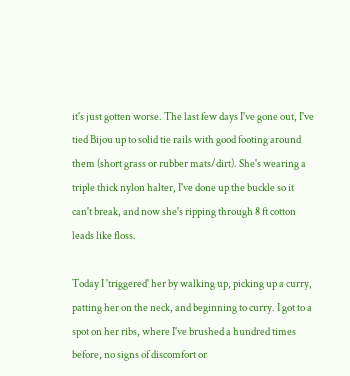it's just gotten worse. The last few days I've gone out, I've tied Bijou up to solid tie rails with good footing around them (short grass or rubber mats/dirt). She's wearing a triple thick nylon halter, I've done up the buckle so it can't break, and now she's ripping through 8 ft cotton leads like floss.

Today I 'triggered' her by walking up, picking up a curry, patting her on the neck, and beginning to curry. I got to a spot on her ribs, where I've brushed a hundred times before, no signs of discomfort or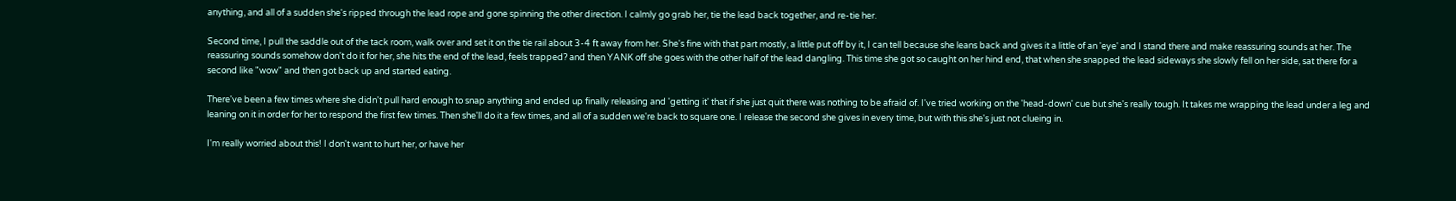anything, and all of a sudden she's ripped through the lead rope and gone spinning the other direction. I calmly go grab her, tie the lead back together, and re-tie her.

Second time, I pull the saddle out of the tack room, walk over and set it on the tie rail about 3-4 ft away from her. She's fine with that part mostly, a little put off by it, I can tell because she leans back and gives it a little of an 'eye' and I stand there and make reassuring sounds at her. The reassuring sounds somehow don't do it for her, she hits the end of the lead, feels trapped? and then YANK off she goes with the other half of the lead dangling. This time she got so caught on her hind end, that when she snapped the lead sideways she slowly fell on her side, sat there for a second like "wow" and then got back up and started eating.

There've been a few times where she didn't pull hard enough to snap anything and ended up finally releasing and 'getting it' that if she just quit there was nothing to be afraid of. I've tried working on the 'head-down' cue but she's really tough. It takes me wrapping the lead under a leg and leaning on it in order for her to respond the first few times. Then she'll do it a few times, and all of a sudden we're back to square one. I release the second she gives in every time, but with this she's just not clueing in.

I'm really worried about this! I don't want to hurt her, or have her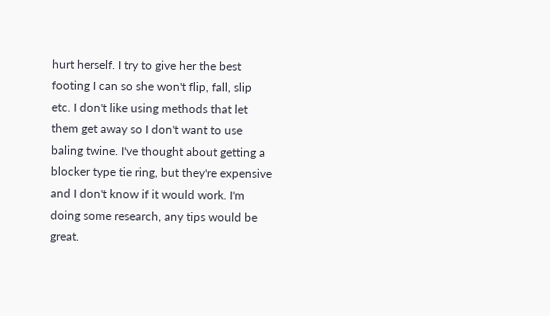hurt herself. I try to give her the best footing I can so she won't flip, fall, slip etc. I don't like using methods that let them get away so I don't want to use baling twine. I've thought about getting a blocker type tie ring, but they're expensive and I don't know if it would work. I'm doing some research, any tips would be great.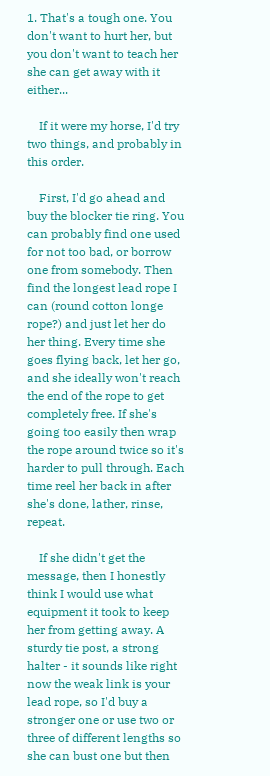1. That's a tough one. You don't want to hurt her, but you don't want to teach her she can get away with it either...

    If it were my horse, I'd try two things, and probably in this order.

    First, I'd go ahead and buy the blocker tie ring. You can probably find one used for not too bad, or borrow one from somebody. Then find the longest lead rope I can (round cotton longe rope?) and just let her do her thing. Every time she goes flying back, let her go, and she ideally won't reach the end of the rope to get completely free. If she's going too easily then wrap the rope around twice so it's harder to pull through. Each time reel her back in after she's done, lather, rinse, repeat.

    If she didn't get the message, then I honestly think I would use what equipment it took to keep her from getting away. A sturdy tie post, a strong halter - it sounds like right now the weak link is your lead rope, so I'd buy a stronger one or use two or three of different lengths so she can bust one but then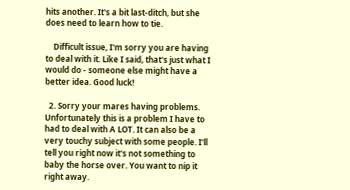hits another. It's a bit last-ditch, but she does need to learn how to tie.

    Difficult issue, I'm sorry you are having to deal with it. Like I said, that's just what I would do - someone else might have a better idea. Good luck!

  2. Sorry your mares having problems. Unfortunately this is a problem I have to had to deal with A LOT. It can also be a very touchy subject with some people. I'll tell you right now it's not something to baby the horse over. You want to nip it right away.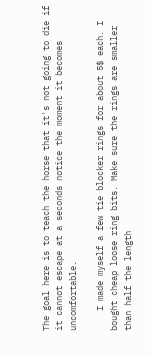The goal here is to teach the horse that it's not going to die if it cannot escape at a seconds notice the moment it becomes uncomfortable.

    I made myself a few tie blocker rings for about 5$ each. I bought cheap loose ring bits. Make sure the rings are smaller than half the length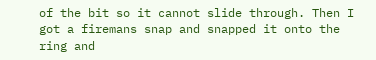of the bit so it cannot slide through. Then I got a firemans snap and snapped it onto the ring and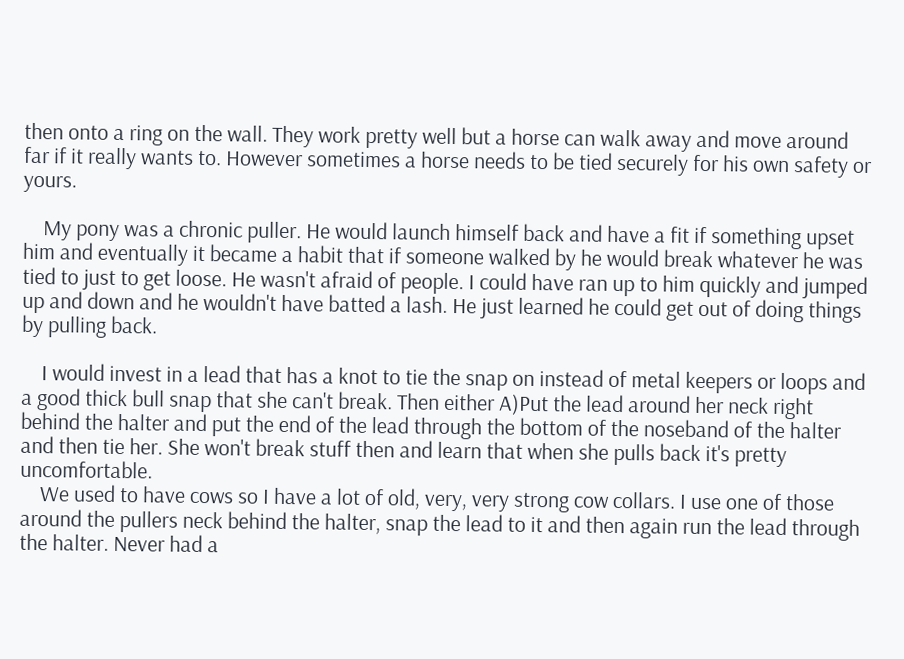then onto a ring on the wall. They work pretty well but a horse can walk away and move around far if it really wants to. However sometimes a horse needs to be tied securely for his own safety or yours.

    My pony was a chronic puller. He would launch himself back and have a fit if something upset him and eventually it became a habit that if someone walked by he would break whatever he was tied to just to get loose. He wasn't afraid of people. I could have ran up to him quickly and jumped up and down and he wouldn't have batted a lash. He just learned he could get out of doing things by pulling back.

    I would invest in a lead that has a knot to tie the snap on instead of metal keepers or loops and a good thick bull snap that she can't break. Then either A)Put the lead around her neck right behind the halter and put the end of the lead through the bottom of the noseband of the halter and then tie her. She won't break stuff then and learn that when she pulls back it's pretty uncomfortable.
    We used to have cows so I have a lot of old, very, very strong cow collars. I use one of those around the pullers neck behind the halter, snap the lead to it and then again run the lead through the halter. Never had a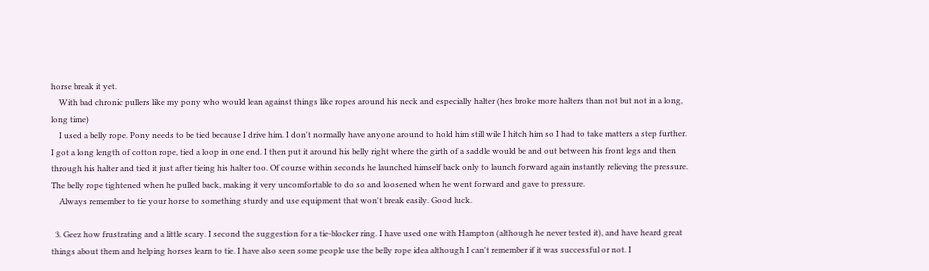horse break it yet.
    With bad chronic pullers like my pony who would lean against things like ropes around his neck and especially halter (hes broke more halters than not but not in a long, long time)
    I used a belly rope. Pony needs to be tied because I drive him. I don't normally have anyone around to hold him still wile I hitch him so I had to take matters a step further. I got a long length of cotton rope, tied a loop in one end. I then put it around his belly right where the girth of a saddle would be and out between his front legs and then through his halter and tied it just after tieing his halter too. Of course within seconds he launched himself back only to launch forward again instantly relieving the pressure. The belly rope tightened when he pulled back, making it very uncomfortable to do so and loosened when he went forward and gave to pressure.
    Always remember to tie your horse to something sturdy and use equipment that won't break easily. Good luck.

  3. Geez how frustrating and a little scary. I second the suggestion for a tie-blocker ring. I have used one with Hampton (although he never tested it), and have heard great things about them and helping horses learn to tie. I have also seen some people use the belly rope idea although I can't remember if it was successful or not. I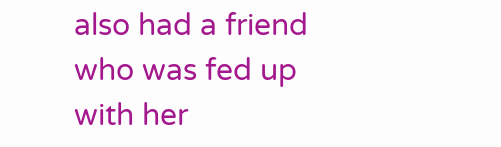also had a friend who was fed up with her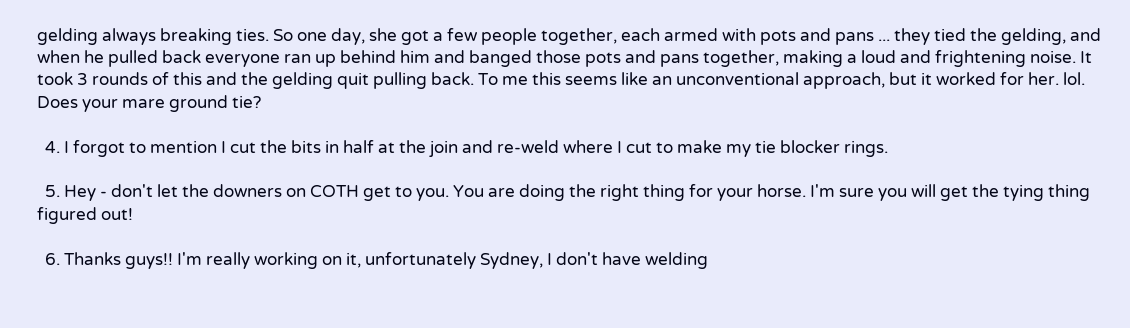gelding always breaking ties. So one day, she got a few people together, each armed with pots and pans ... they tied the gelding, and when he pulled back everyone ran up behind him and banged those pots and pans together, making a loud and frightening noise. It took 3 rounds of this and the gelding quit pulling back. To me this seems like an unconventional approach, but it worked for her. lol. Does your mare ground tie?

  4. I forgot to mention I cut the bits in half at the join and re-weld where I cut to make my tie blocker rings.

  5. Hey - don't let the downers on COTH get to you. You are doing the right thing for your horse. I'm sure you will get the tying thing figured out!

  6. Thanks guys!! I'm really working on it, unfortunately Sydney, I don't have welding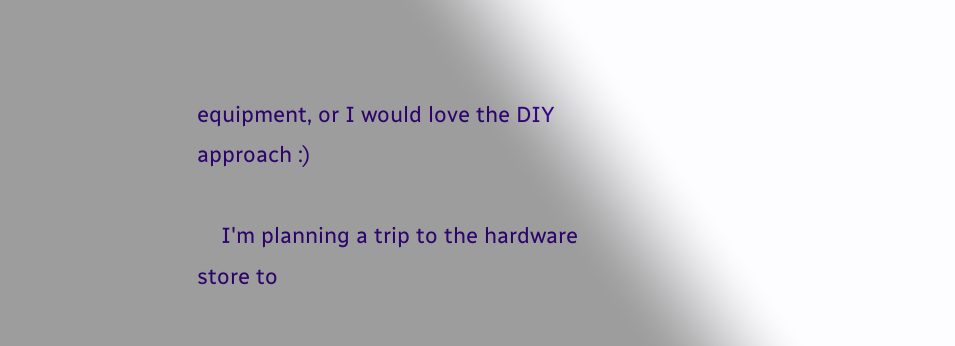equipment, or I would love the DIY approach :)

    I'm planning a trip to the hardware store to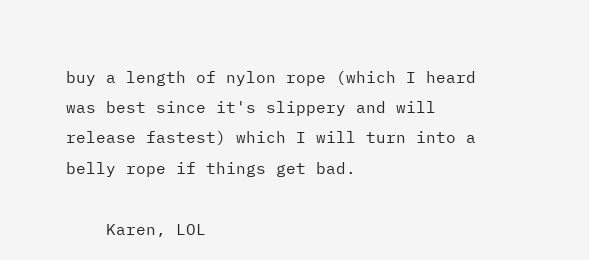buy a length of nylon rope (which I heard was best since it's slippery and will release fastest) which I will turn into a belly rope if things get bad.

    Karen, LOL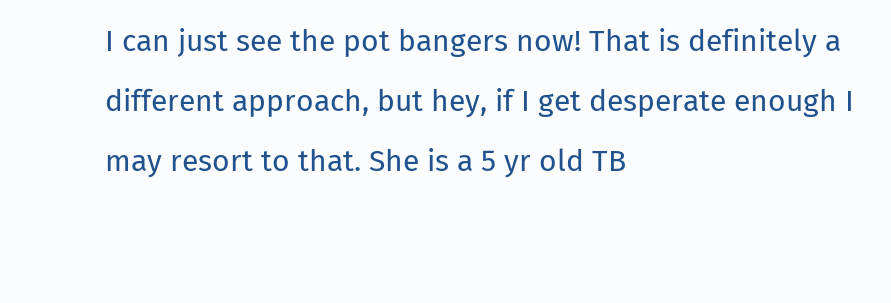I can just see the pot bangers now! That is definitely a different approach, but hey, if I get desperate enough I may resort to that. She is a 5 yr old TB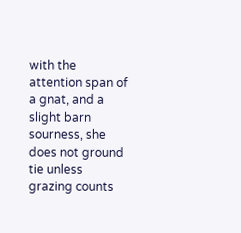with the attention span of a gnat, and a slight barn sourness, she does not ground tie unless grazing counts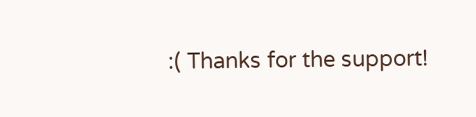:( Thanks for the support!